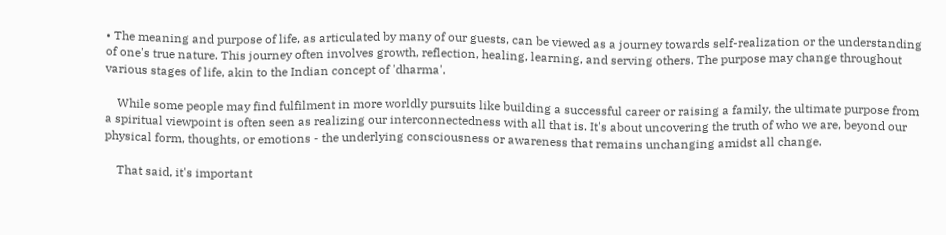• The meaning and purpose of life, as articulated by many of our guests, can be viewed as a journey towards self-realization or the understanding of one's true nature. This journey often involves growth, reflection, healing, learning, and serving others. The purpose may change throughout various stages of life, akin to the Indian concept of 'dharma'.

    While some people may find fulfilment in more worldly pursuits like building a successful career or raising a family, the ultimate purpose from a spiritual viewpoint is often seen as realizing our interconnectedness with all that is. It's about uncovering the truth of who we are, beyond our physical form, thoughts, or emotions - the underlying consciousness or awareness that remains unchanging amidst all change.

    That said, it's important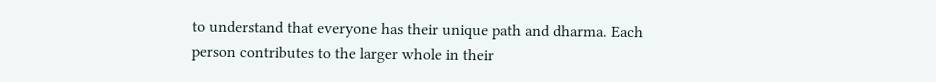to understand that everyone has their unique path and dharma. Each person contributes to the larger whole in their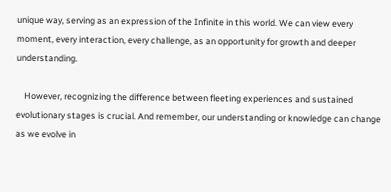unique way, serving as an expression of the Infinite in this world. We can view every moment, every interaction, every challenge, as an opportunity for growth and deeper understanding.

    However, recognizing the difference between fleeting experiences and sustained evolutionary stages is crucial. And remember, our understanding or knowledge can change as we evolve in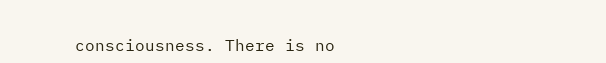consciousness. There is no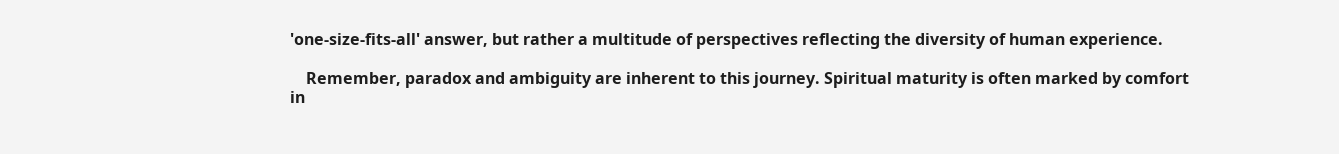'one-size-fits-all' answer, but rather a multitude of perspectives reflecting the diversity of human experience.

    Remember, paradox and ambiguity are inherent to this journey. Spiritual maturity is often marked by comfort in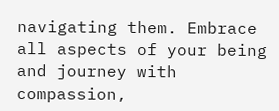navigating them. Embrace all aspects of your being and journey with compassion,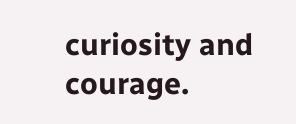curiosity and courage.